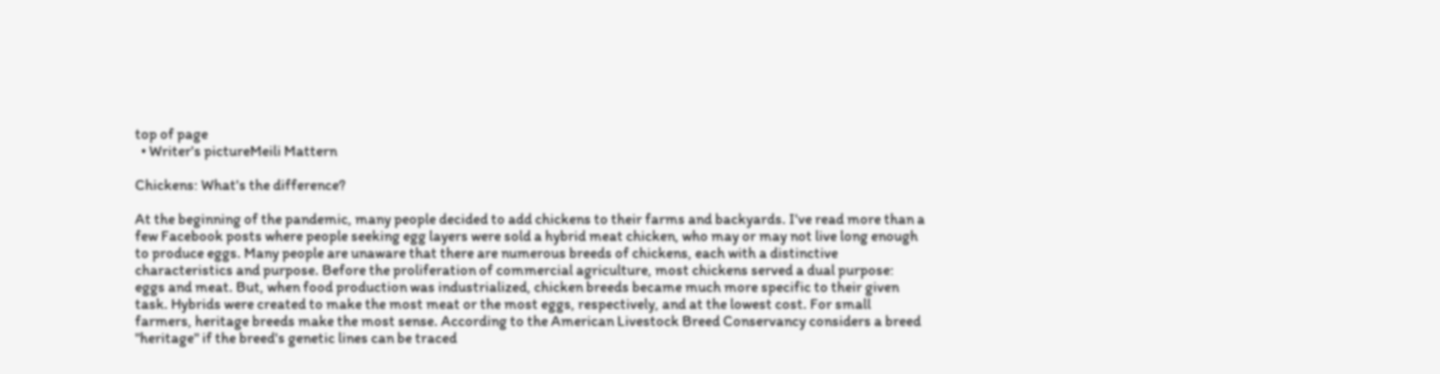top of page
  • Writer's pictureMeili Mattern

Chickens: What's the difference?

At the beginning of the pandemic, many people decided to add chickens to their farms and backyards. I've read more than a few Facebook posts where people seeking egg layers were sold a hybrid meat chicken, who may or may not live long enough to produce eggs. Many people are unaware that there are numerous breeds of chickens, each with a distinctive characteristics and purpose. Before the proliferation of commercial agriculture, most chickens served a dual purpose: eggs and meat. But, when food production was industrialized, chicken breeds became much more specific to their given task. Hybrids were created to make the most meat or the most eggs, respectively, and at the lowest cost. For small farmers, heritage breeds make the most sense. According to the American Livestock Breed Conservancy considers a breed "heritage" if the breed's genetic lines can be traced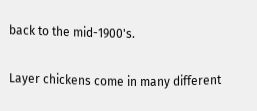back to the mid-1900's.

Layer chickens come in many different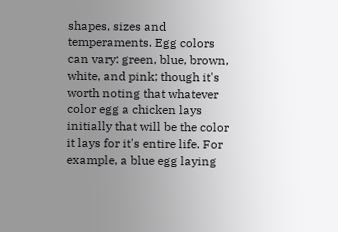shapes, sizes and temperaments. Egg colors can vary: green, blue, brown, white, and pink; though it's worth noting that whatever color egg a chicken lays initially that will be the color it lays for it's entire life. For example, a blue egg laying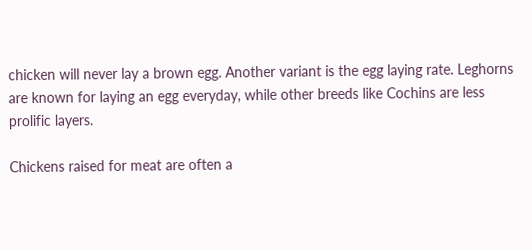chicken will never lay a brown egg. Another variant is the egg laying rate. Leghorns are known for laying an egg everyday, while other breeds like Cochins are less prolific layers.

Chickens raised for meat are often a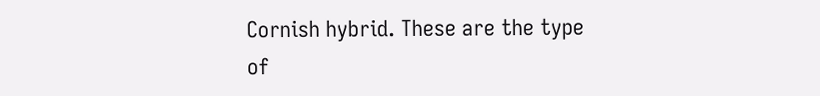Cornish hybrid. These are the type of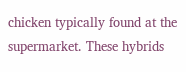chicken typically found at the supermarket. These hybrids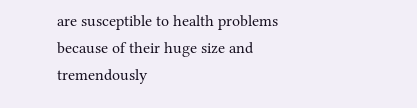are susceptible to health problems because of their huge size and tremendously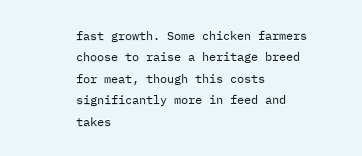fast growth. Some chicken farmers choose to raise a heritage breed for meat, though this costs significantly more in feed and takes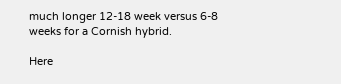much longer 12-18 week versus 6-8 weeks for a Cornish hybrid.

Here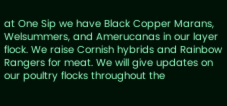at One Sip we have Black Copper Marans, Welsummers, and Amerucanas in our layer flock. We raise Cornish hybrids and Rainbow Rangers for meat. We will give updates on our poultry flocks throughout the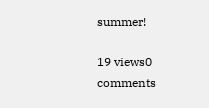summer!

19 views0 comments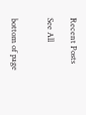Recent Posts

See All


bottom of page